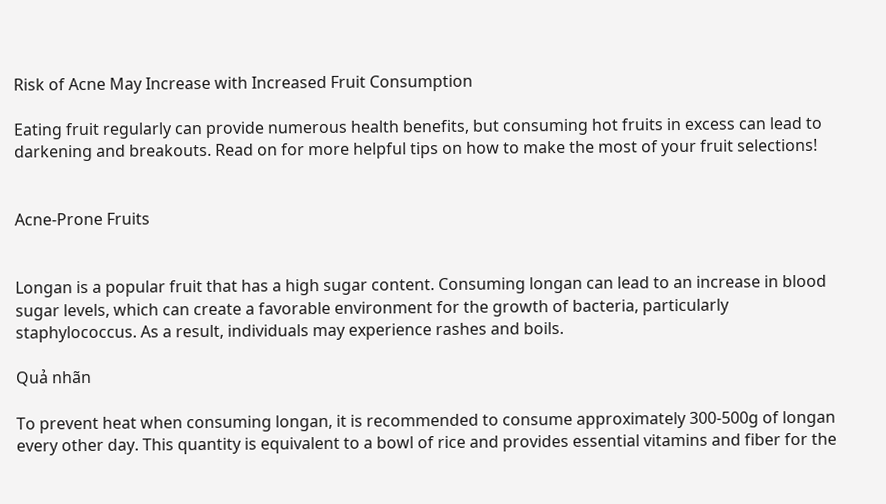Risk of Acne May Increase with Increased Fruit Consumption

Eating fruit regularly can provide numerous health benefits, but consuming hot fruits in excess can lead to darkening and breakouts. Read on for more helpful tips on how to make the most of your fruit selections!


Acne-Prone Fruits


Longan is a popular fruit that has a high sugar content. Consuming longan can lead to an increase in blood sugar levels, which can create a favorable environment for the growth of bacteria, particularly staphylococcus. As a result, individuals may experience rashes and boils.

Quả nhãn

To prevent heat when consuming longan, it is recommended to consume approximately 300-500g of longan every other day. This quantity is equivalent to a bowl of rice and provides essential vitamins and fiber for the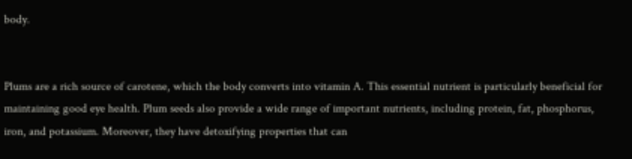body.


Plums are a rich source of carotene, which the body converts into vitamin A. This essential nutrient is particularly beneficial for maintaining good eye health. Plum seeds also provide a wide range of important nutrients, including protein, fat, phosphorus, iron, and potassium. Moreover, they have detoxifying properties that can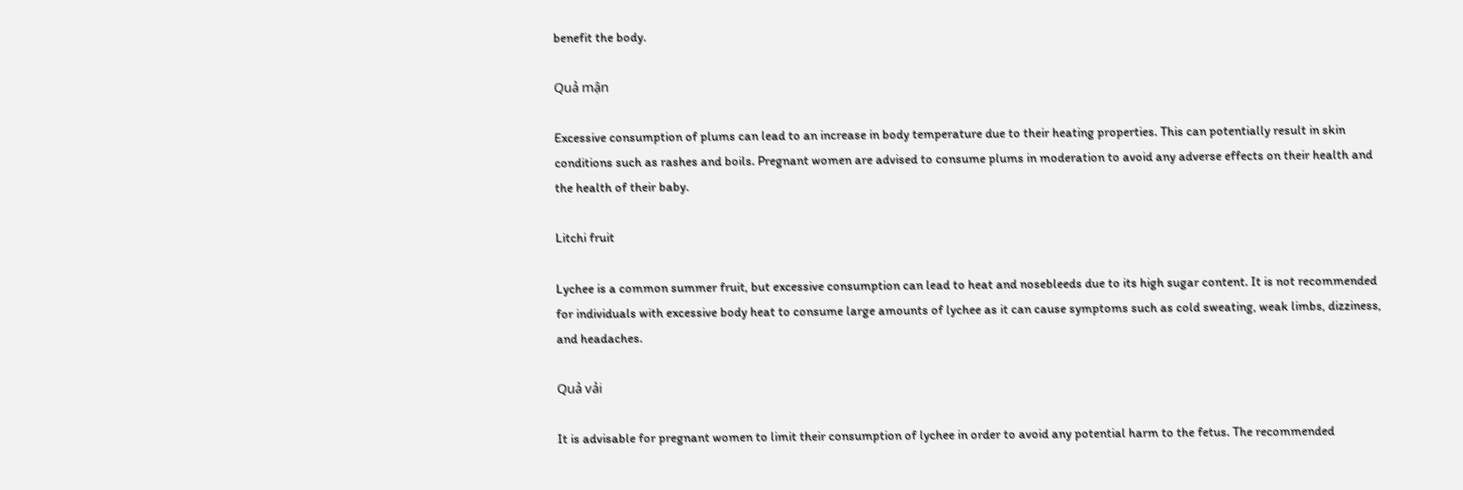benefit the body.

Quả mận

Excessive consumption of plums can lead to an increase in body temperature due to their heating properties. This can potentially result in skin conditions such as rashes and boils. Pregnant women are advised to consume plums in moderation to avoid any adverse effects on their health and the health of their baby.

Litchi fruit

Lychee is a common summer fruit, but excessive consumption can lead to heat and nosebleeds due to its high sugar content. It is not recommended for individuals with excessive body heat to consume large amounts of lychee as it can cause symptoms such as cold sweating, weak limbs, dizziness, and headaches.

Quả vải

It is advisable for pregnant women to limit their consumption of lychee in order to avoid any potential harm to the fetus. The recommended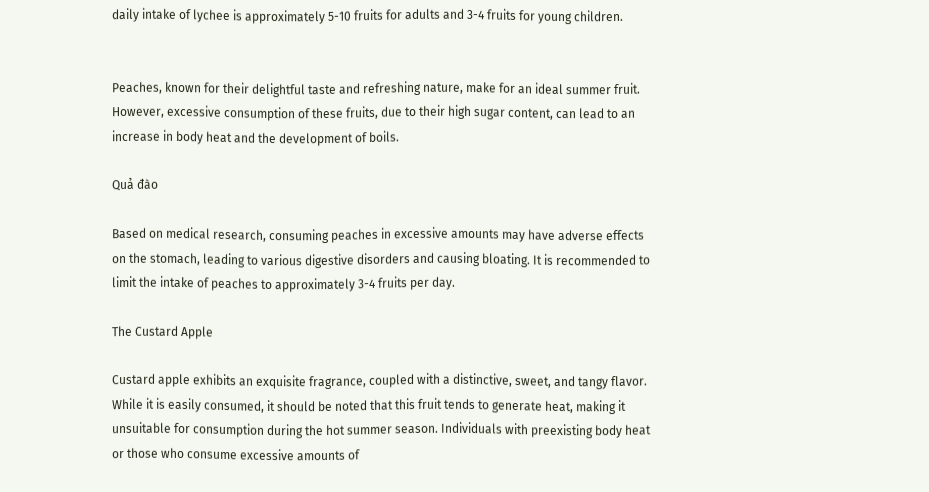daily intake of lychee is approximately 5-10 fruits for adults and 3-4 fruits for young children.


Peaches, known for their delightful taste and refreshing nature, make for an ideal summer fruit. However, excessive consumption of these fruits, due to their high sugar content, can lead to an increase in body heat and the development of boils.

Quả đào

Based on medical research, consuming peaches in excessive amounts may have adverse effects on the stomach, leading to various digestive disorders and causing bloating. It is recommended to limit the intake of peaches to approximately 3-4 fruits per day.

The Custard Apple

Custard apple exhibits an exquisite fragrance, coupled with a distinctive, sweet, and tangy flavor. While it is easily consumed, it should be noted that this fruit tends to generate heat, making it unsuitable for consumption during the hot summer season. Individuals with preexisting body heat or those who consume excessive amounts of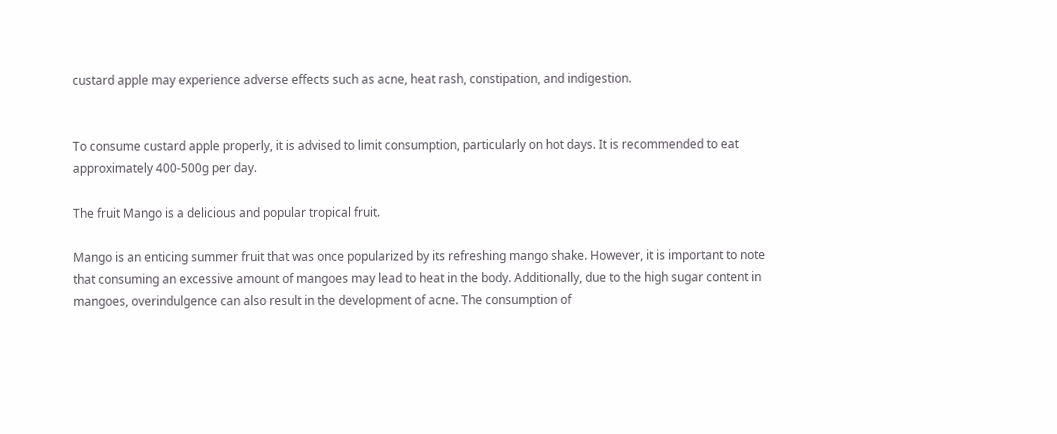custard apple may experience adverse effects such as acne, heat rash, constipation, and indigestion.


To consume custard apple properly, it is advised to limit consumption, particularly on hot days. It is recommended to eat approximately 400-500g per day.

The fruit Mango is a delicious and popular tropical fruit.

Mango is an enticing summer fruit that was once popularized by its refreshing mango shake. However, it is important to note that consuming an excessive amount of mangoes may lead to heat in the body. Additionally, due to the high sugar content in mangoes, overindulgence can also result in the development of acne. The consumption of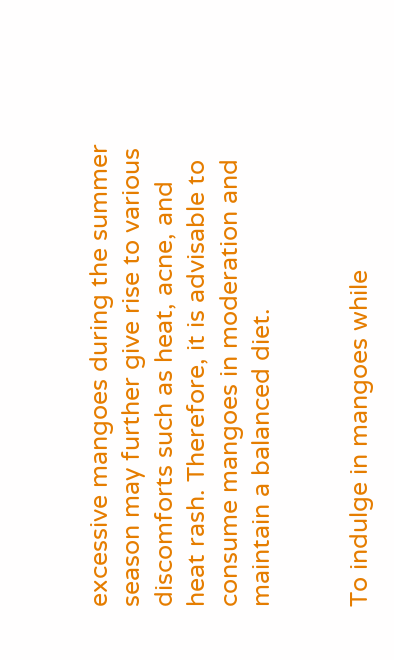excessive mangoes during the summer season may further give rise to various discomforts such as heat, acne, and heat rash. Therefore, it is advisable to consume mangoes in moderation and maintain a balanced diet.


To indulge in mangoes while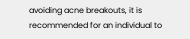avoiding acne breakouts, it is recommended for an individual to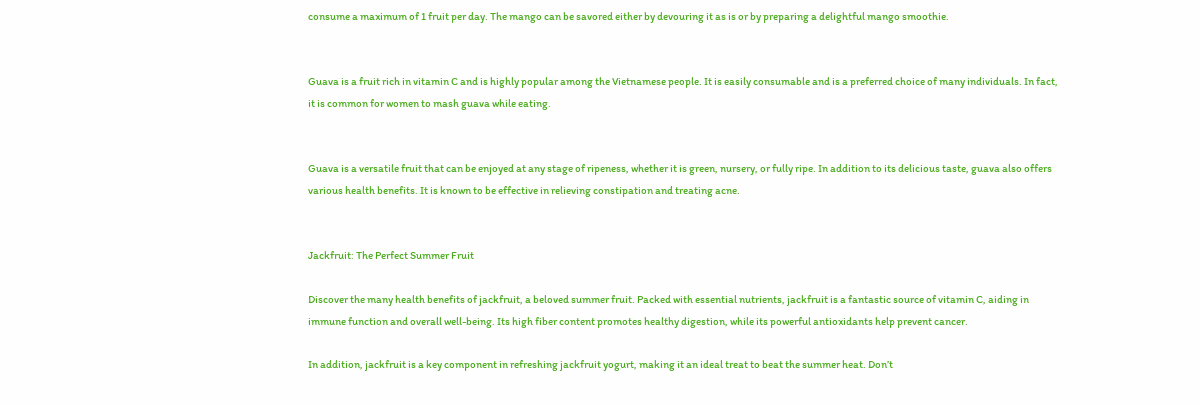consume a maximum of 1 fruit per day. The mango can be savored either by devouring it as is or by preparing a delightful mango smoothie.


Guava is a fruit rich in vitamin C and is highly popular among the Vietnamese people. It is easily consumable and is a preferred choice of many individuals. In fact, it is common for women to mash guava while eating.


Guava is a versatile fruit that can be enjoyed at any stage of ripeness, whether it is green, nursery, or fully ripe. In addition to its delicious taste, guava also offers various health benefits. It is known to be effective in relieving constipation and treating acne.


Jackfruit: The Perfect Summer Fruit

Discover the many health benefits of jackfruit, a beloved summer fruit. Packed with essential nutrients, jackfruit is a fantastic source of vitamin C, aiding in immune function and overall well-being. Its high fiber content promotes healthy digestion, while its powerful antioxidants help prevent cancer.

In addition, jackfruit is a key component in refreshing jackfruit yogurt, making it an ideal treat to beat the summer heat. Don’t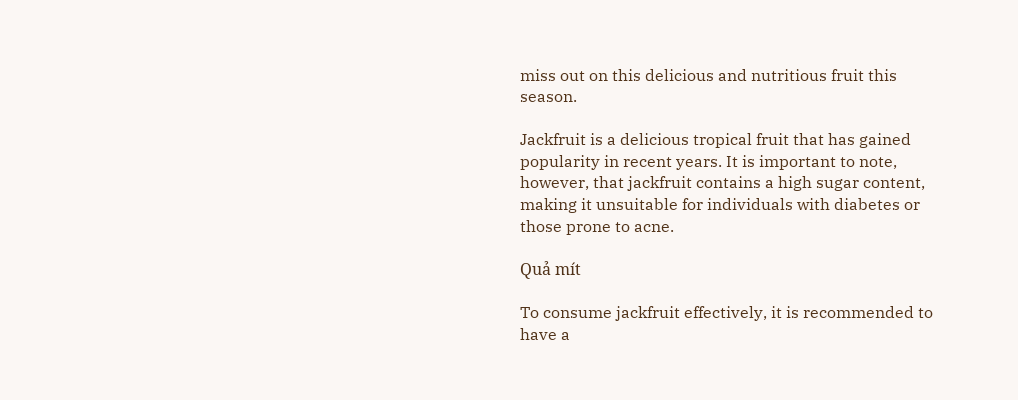miss out on this delicious and nutritious fruit this season.

Jackfruit is a delicious tropical fruit that has gained popularity in recent years. It is important to note, however, that jackfruit contains a high sugar content, making it unsuitable for individuals with diabetes or those prone to acne.

Quả mít

To consume jackfruit effectively, it is recommended to have a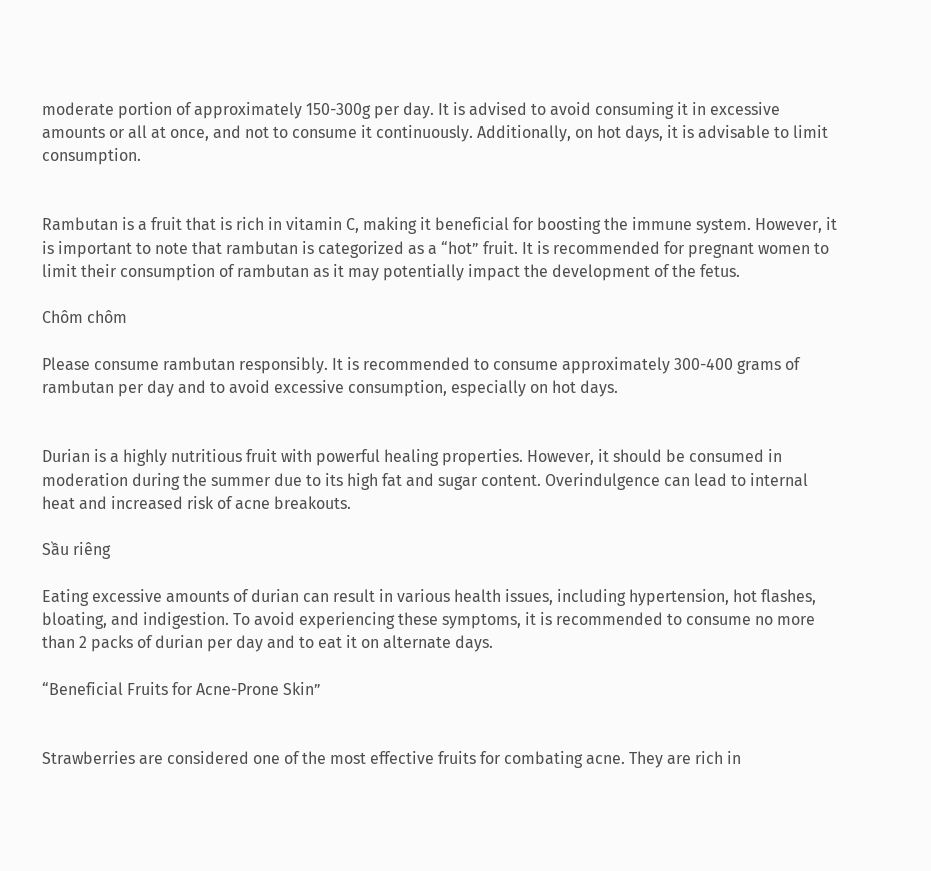moderate portion of approximately 150-300g per day. It is advised to avoid consuming it in excessive amounts or all at once, and not to consume it continuously. Additionally, on hot days, it is advisable to limit consumption.


Rambutan is a fruit that is rich in vitamin C, making it beneficial for boosting the immune system. However, it is important to note that rambutan is categorized as a “hot” fruit. It is recommended for pregnant women to limit their consumption of rambutan as it may potentially impact the development of the fetus.

Chôm chôm

Please consume rambutan responsibly. It is recommended to consume approximately 300-400 grams of rambutan per day and to avoid excessive consumption, especially on hot days.


Durian is a highly nutritious fruit with powerful healing properties. However, it should be consumed in moderation during the summer due to its high fat and sugar content. Overindulgence can lead to internal heat and increased risk of acne breakouts.

Sầu riêng

Eating excessive amounts of durian can result in various health issues, including hypertension, hot flashes, bloating, and indigestion. To avoid experiencing these symptoms, it is recommended to consume no more than 2 packs of durian per day and to eat it on alternate days.

“Beneficial Fruits for Acne-Prone Skin”


Strawberries are considered one of the most effective fruits for combating acne. They are rich in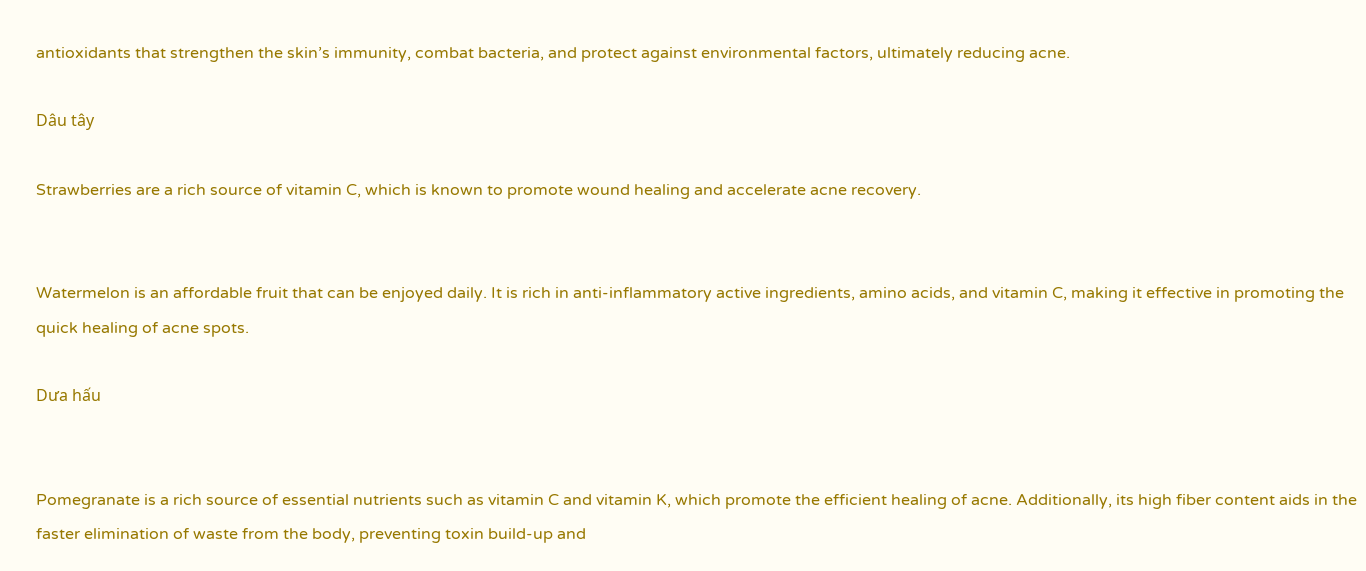antioxidants that strengthen the skin’s immunity, combat bacteria, and protect against environmental factors, ultimately reducing acne.

Dâu tây

Strawberries are a rich source of vitamin C, which is known to promote wound healing and accelerate acne recovery.


Watermelon is an affordable fruit that can be enjoyed daily. It is rich in anti-inflammatory active ingredients, amino acids, and vitamin C, making it effective in promoting the quick healing of acne spots.

Dưa hấu


Pomegranate is a rich source of essential nutrients such as vitamin C and vitamin K, which promote the efficient healing of acne. Additionally, its high fiber content aids in the faster elimination of waste from the body, preventing toxin build-up and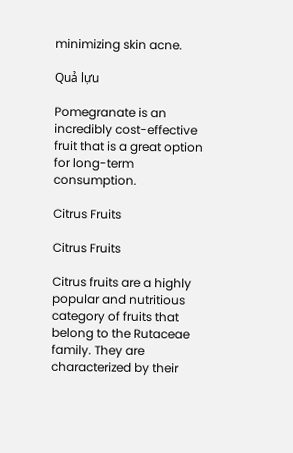minimizing skin acne.

Quả lựu

Pomegranate is an incredibly cost-effective fruit that is a great option for long-term consumption.

Citrus Fruits

Citrus Fruits

Citrus fruits are a highly popular and nutritious category of fruits that belong to the Rutaceae family. They are characterized by their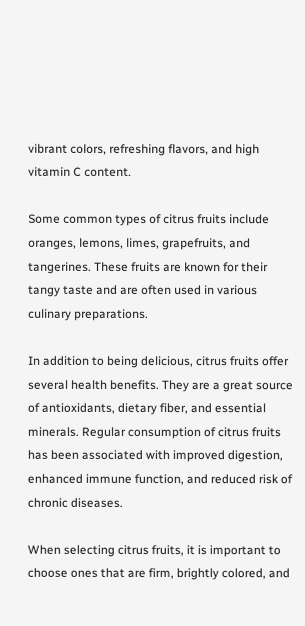vibrant colors, refreshing flavors, and high vitamin C content.

Some common types of citrus fruits include oranges, lemons, limes, grapefruits, and tangerines. These fruits are known for their tangy taste and are often used in various culinary preparations.

In addition to being delicious, citrus fruits offer several health benefits. They are a great source of antioxidants, dietary fiber, and essential minerals. Regular consumption of citrus fruits has been associated with improved digestion, enhanced immune function, and reduced risk of chronic diseases.

When selecting citrus fruits, it is important to choose ones that are firm, brightly colored, and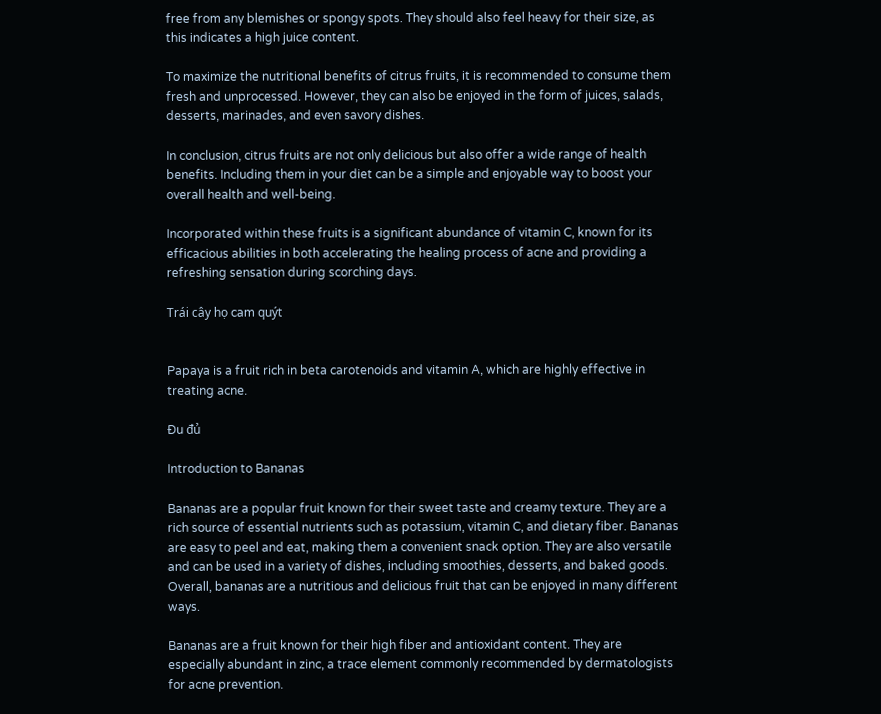free from any blemishes or spongy spots. They should also feel heavy for their size, as this indicates a high juice content.

To maximize the nutritional benefits of citrus fruits, it is recommended to consume them fresh and unprocessed. However, they can also be enjoyed in the form of juices, salads, desserts, marinades, and even savory dishes.

In conclusion, citrus fruits are not only delicious but also offer a wide range of health benefits. Including them in your diet can be a simple and enjoyable way to boost your overall health and well-being.

Incorporated within these fruits is a significant abundance of vitamin C, known for its efficacious abilities in both accelerating the healing process of acne and providing a refreshing sensation during scorching days.

Trái cây họ cam quýt


Papaya is a fruit rich in beta carotenoids and vitamin A, which are highly effective in treating acne.

Đu đủ

Introduction to Bananas

Bananas are a popular fruit known for their sweet taste and creamy texture. They are a rich source of essential nutrients such as potassium, vitamin C, and dietary fiber. Bananas are easy to peel and eat, making them a convenient snack option. They are also versatile and can be used in a variety of dishes, including smoothies, desserts, and baked goods.
Overall, bananas are a nutritious and delicious fruit that can be enjoyed in many different ways.

Bananas are a fruit known for their high fiber and antioxidant content. They are especially abundant in zinc, a trace element commonly recommended by dermatologists for acne prevention.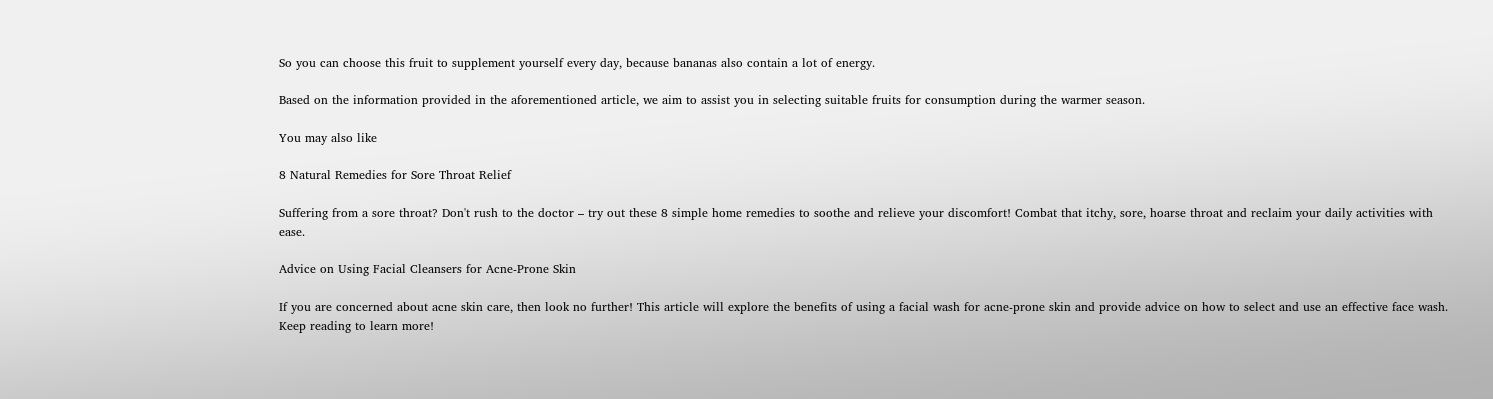So you can choose this fruit to supplement yourself every day, because bananas also contain a lot of energy.

Based on the information provided in the aforementioned article, we aim to assist you in selecting suitable fruits for consumption during the warmer season.

You may also like

8 Natural Remedies for Sore Throat Relief

Suffering from a sore throat? Don't rush to the doctor – try out these 8 simple home remedies to soothe and relieve your discomfort! Combat that itchy, sore, hoarse throat and reclaim your daily activities with ease.

Advice on Using Facial Cleansers for Acne-Prone Skin

If you are concerned about acne skin care, then look no further! This article will explore the benefits of using a facial wash for acne-prone skin and provide advice on how to select and use an effective face wash. Keep reading to learn more!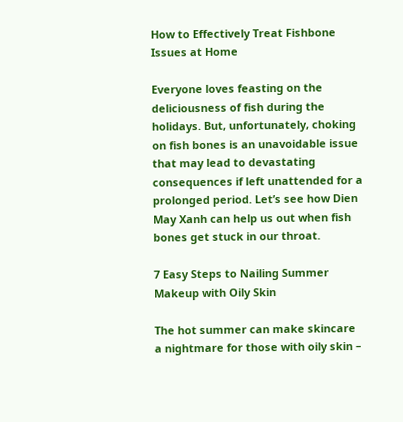How to Effectively Treat Fishbone Issues at Home

Everyone loves feasting on the deliciousness of fish during the holidays. But, unfortunately, choking on fish bones is an unavoidable issue that may lead to devastating consequences if left unattended for a prolonged period. Let’s see how Dien May Xanh can help us out when fish bones get stuck in our throat.

7 Easy Steps to Nailing Summer Makeup with Oily Skin

The hot summer can make skincare a nightmare for those with oily skin –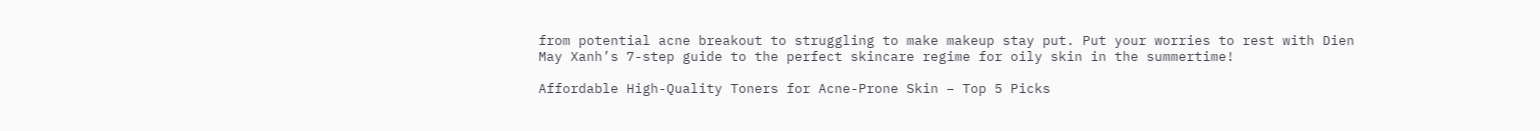from potential acne breakout to struggling to make makeup stay put. Put your worries to rest with Dien May Xanh’s 7-step guide to the perfect skincare regime for oily skin in the summertime!

Affordable High-Quality Toners for Acne-Prone Skin – Top 5 Picks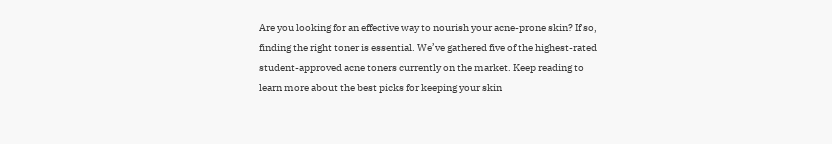Are you looking for an effective way to nourish your acne-prone skin? If so, finding the right toner is essential. We’ve gathered five of the highest-rated student-approved acne toners currently on the market. Keep reading to learn more about the best picks for keeping your skin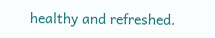healthy and refreshed.